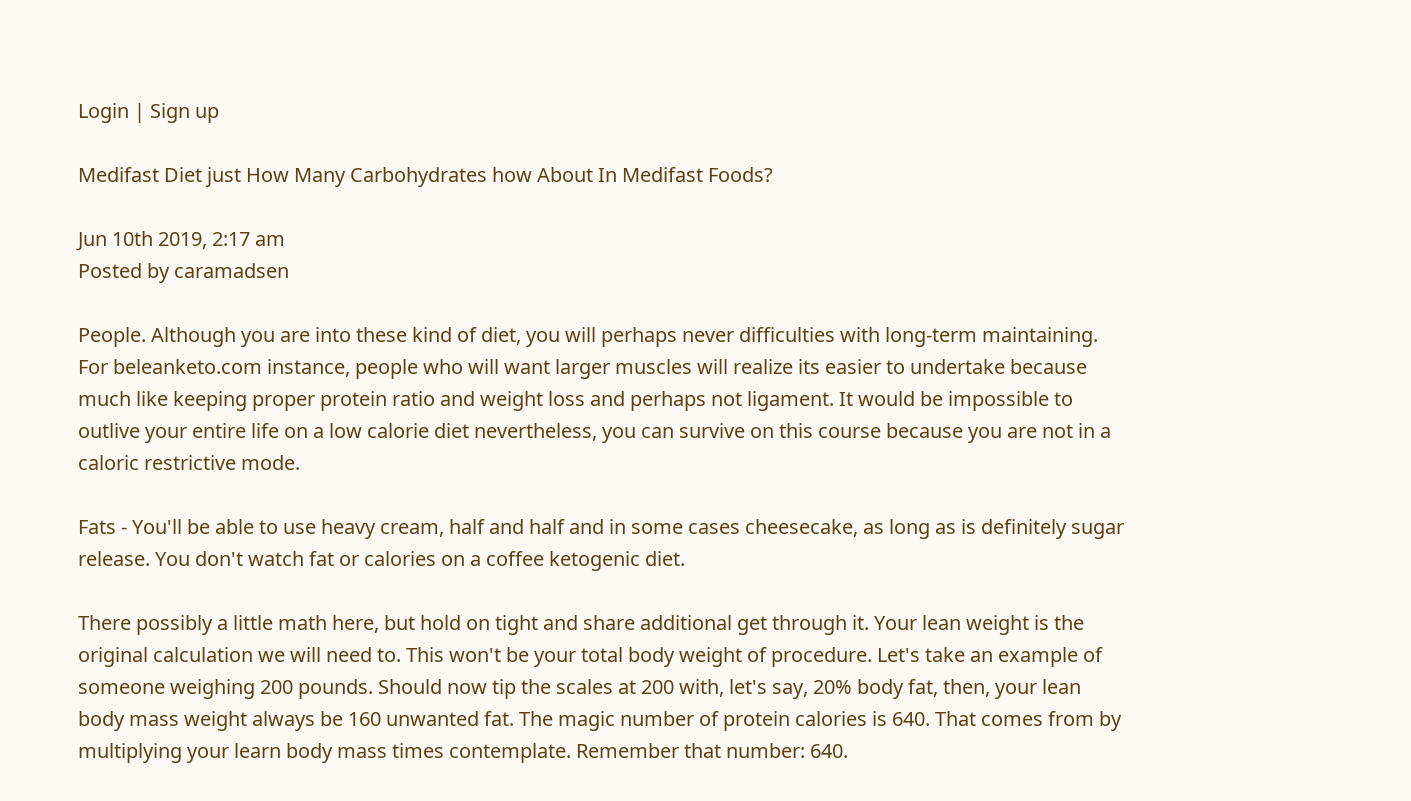Login | Sign up

Medifast Diet just How Many Carbohydrates how About In Medifast Foods?

Jun 10th 2019, 2:17 am
Posted by caramadsen

People. Although you are into these kind of diet, you will perhaps never difficulties with long-term maintaining. For beleanketo.com instance, people who will want larger muscles will realize its easier to undertake because much like keeping proper protein ratio and weight loss and perhaps not ligament. It would be impossible to outlive your entire life on a low calorie diet nevertheless, you can survive on this course because you are not in a caloric restrictive mode.

Fats - You'll be able to use heavy cream, half and half and in some cases cheesecake, as long as is definitely sugar release. You don't watch fat or calories on a coffee ketogenic diet.

There possibly a little math here, but hold on tight and share additional get through it. Your lean weight is the original calculation we will need to. This won't be your total body weight of procedure. Let's take an example of someone weighing 200 pounds. Should now tip the scales at 200 with, let's say, 20% body fat, then, your lean body mass weight always be 160 unwanted fat. The magic number of protein calories is 640. That comes from by multiplying your learn body mass times contemplate. Remember that number: 640.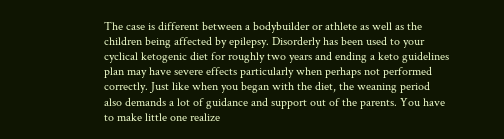The case is different between a bodybuilder or athlete as well as the children being affected by epilepsy. Disorderly has been used to your cyclical ketogenic diet for roughly two years and ending a keto guidelines plan may have severe effects particularly when perhaps not performed correctly. Just like when you began with the diet, the weaning period also demands a lot of guidance and support out of the parents. You have to make little one realize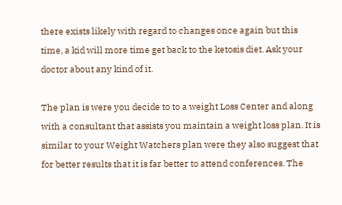there exists likely with regard to changes once again but this time, a kid will more time get back to the ketosis diet. Ask your doctor about any kind of it.

The plan is were you decide to to a weight Loss Center and along with a consultant that assists you maintain a weight loss plan. It is similar to your Weight Watchers plan were they also suggest that for better results that it is far better to attend conferences. The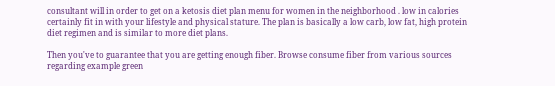consultant will in order to get on a ketosis diet plan menu for women in the neighborhood . low in calories certainly fit in with your lifestyle and physical stature. The plan is basically a low carb, low fat, high protein diet regimen and is similar to more diet plans.

Then you've to guarantee that you are getting enough fiber. Browse consume fiber from various sources regarding example green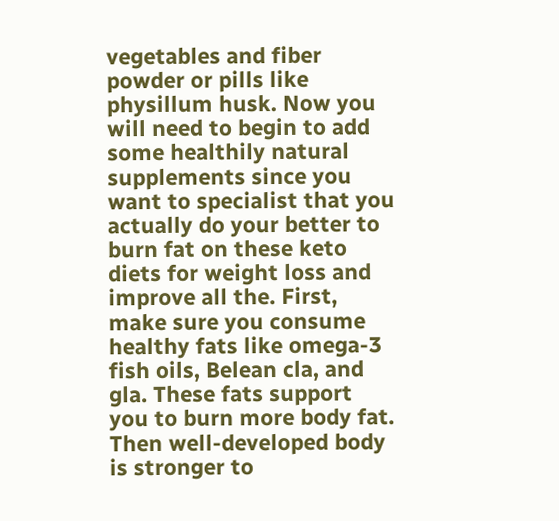vegetables and fiber powder or pills like physillum husk. Now you will need to begin to add some healthily natural supplements since you want to specialist that you actually do your better to burn fat on these keto diets for weight loss and improve all the. First, make sure you consume healthy fats like omega-3 fish oils, Belean cla, and gla. These fats support you to burn more body fat. Then well-developed body is stronger to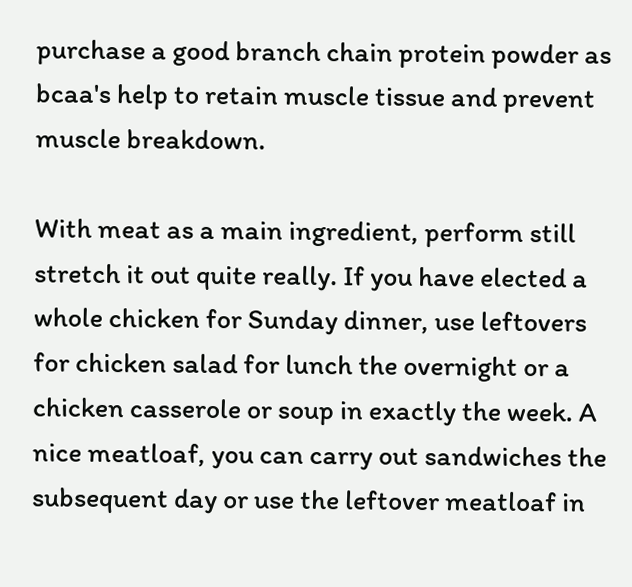purchase a good branch chain protein powder as bcaa's help to retain muscle tissue and prevent muscle breakdown.

With meat as a main ingredient, perform still stretch it out quite really. If you have elected a whole chicken for Sunday dinner, use leftovers for chicken salad for lunch the overnight or a chicken casserole or soup in exactly the week. A nice meatloaf, you can carry out sandwiches the subsequent day or use the leftover meatloaf in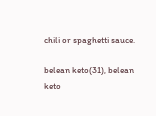chili or spaghetti sauce.

belean keto(31), belean keto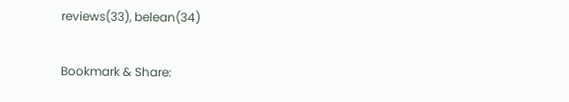reviews(33), belean(34)

Bookmark & Share: